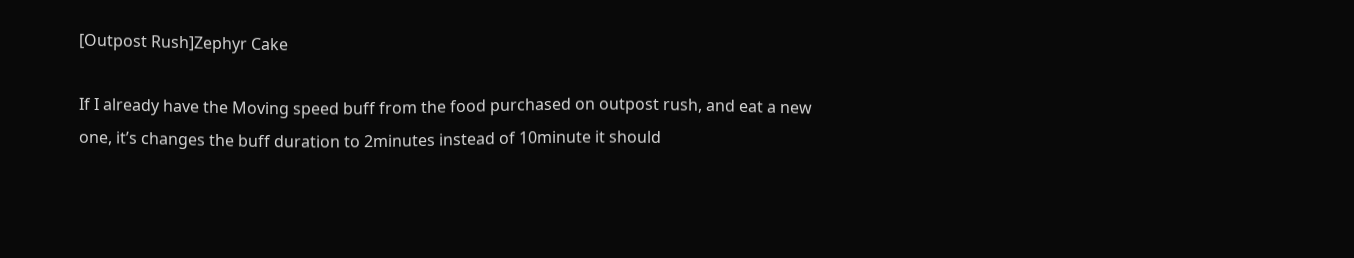[Outpost Rush]Zephyr Cake

If I already have the Moving speed buff from the food purchased on outpost rush, and eat a new one, it’s changes the buff duration to 2minutes instead of 10minute it should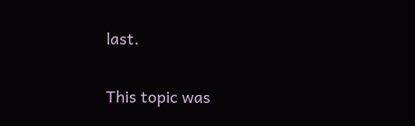last.

This topic was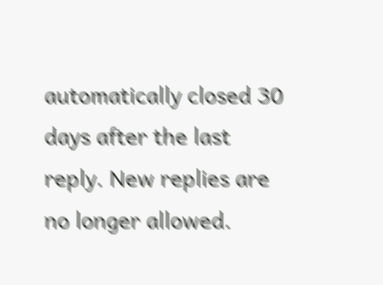automatically closed 30 days after the last reply. New replies are no longer allowed.